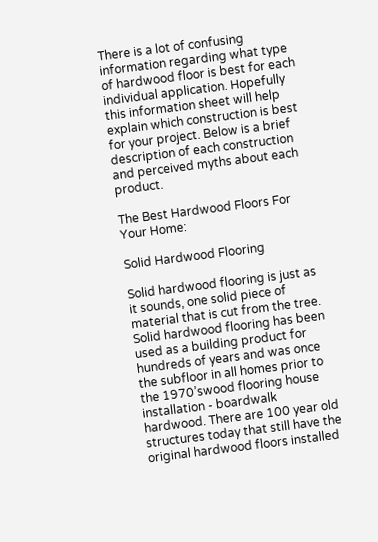There is a lot of confusing information regarding what type of hardwood floor is best for each individual application. Hopefully this information sheet will help explain which construction is best for your project. Below is a brief description of each construction and perceived myths about each product.

The Best Hardwood Floors For Your Home:

Solid Hardwood Flooring

Solid hardwood flooring is just as it sounds, one solid piece of material that is cut from the tree. Solid hardwood flooring has been used as a building product for hundreds of years and was once the subfloor in all homes prior to the 1970’swood flooring house installation - boardwalk hardwood. There are 100 year old structures today that still have the original hardwood floors installed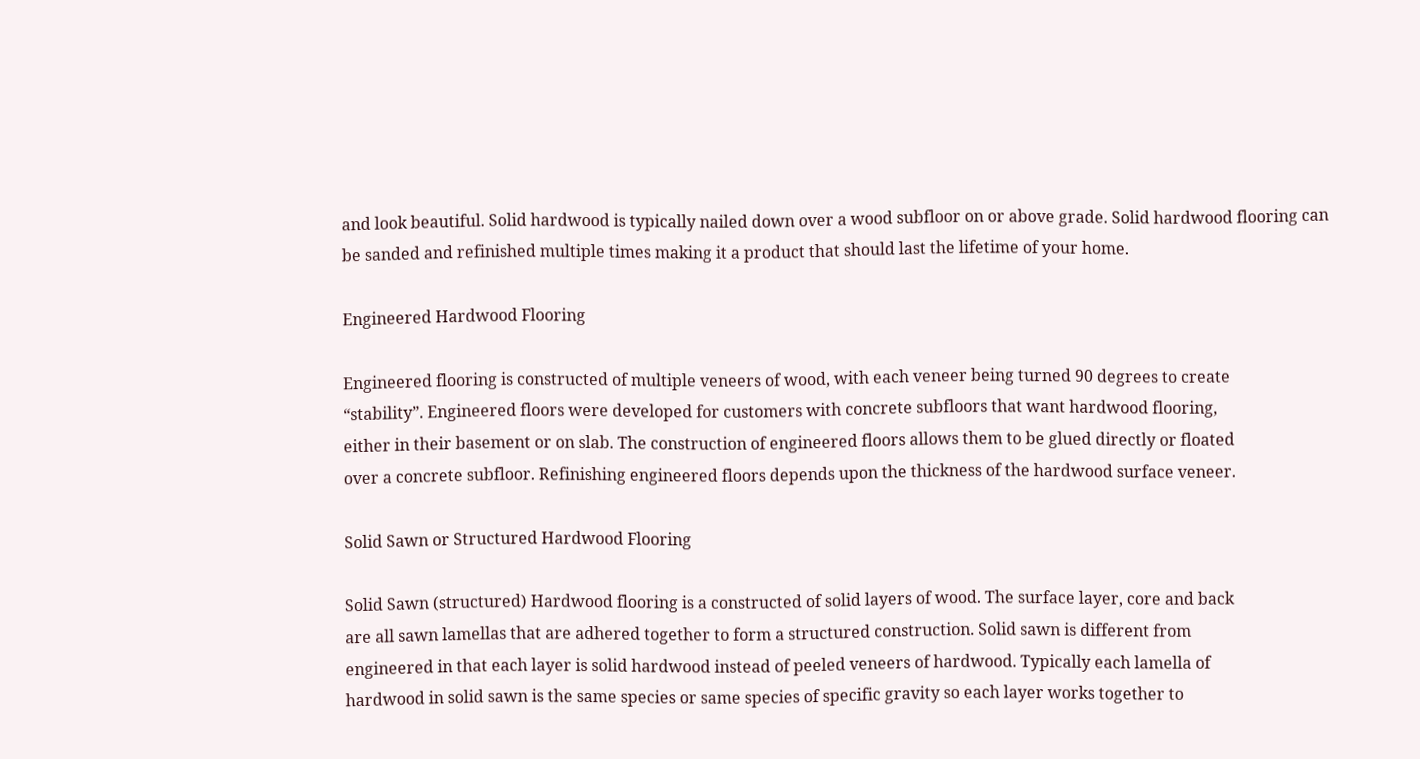and look beautiful. Solid hardwood is typically nailed down over a wood subfloor on or above grade. Solid hardwood flooring can be sanded and refinished multiple times making it a product that should last the lifetime of your home.

Engineered Hardwood Flooring

Engineered flooring is constructed of multiple veneers of wood, with each veneer being turned 90 degrees to create
“stability”. Engineered floors were developed for customers with concrete subfloors that want hardwood flooring,
either in their basement or on slab. The construction of engineered floors allows them to be glued directly or floated
over a concrete subfloor. Refinishing engineered floors depends upon the thickness of the hardwood surface veneer.

Solid Sawn or Structured Hardwood Flooring

Solid Sawn (structured) Hardwood flooring is a constructed of solid layers of wood. The surface layer, core and back
are all sawn lamellas that are adhered together to form a structured construction. Solid sawn is different from
engineered in that each layer is solid hardwood instead of peeled veneers of hardwood. Typically each lamella of
hardwood in solid sawn is the same species or same species of specific gravity so each layer works together to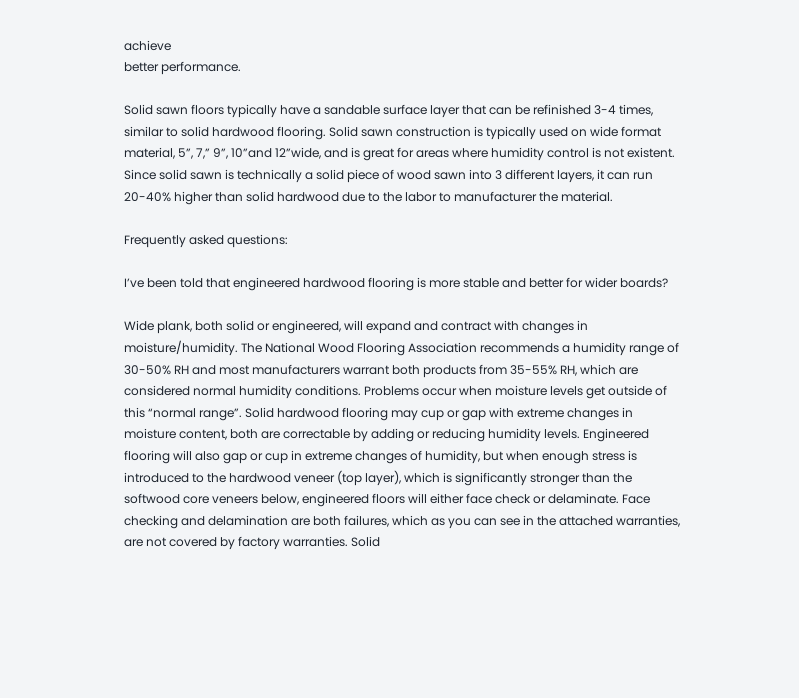achieve
better performance.

Solid sawn floors typically have a sandable surface layer that can be refinished 3-4 times, similar to solid hardwood flooring. Solid sawn construction is typically used on wide format material, 5”, 7,” 9”, 10”and 12”wide, and is great for areas where humidity control is not existent. Since solid sawn is technically a solid piece of wood sawn into 3 different layers, it can run 20-40% higher than solid hardwood due to the labor to manufacturer the material.

Frequently asked questions:

I’ve been told that engineered hardwood flooring is more stable and better for wider boards?

Wide plank, both solid or engineered, will expand and contract with changes in moisture/humidity. The National Wood Flooring Association recommends a humidity range of 30-50% RH and most manufacturers warrant both products from 35-55% RH, which are considered normal humidity conditions. Problems occur when moisture levels get outside of this “normal range”. Solid hardwood flooring may cup or gap with extreme changes in moisture content, both are correctable by adding or reducing humidity levels. Engineered flooring will also gap or cup in extreme changes of humidity, but when enough stress is introduced to the hardwood veneer (top layer), which is significantly stronger than the softwood core veneers below, engineered floors will either face check or delaminate. Face checking and delamination are both failures, which as you can see in the attached warranties, are not covered by factory warranties. Solid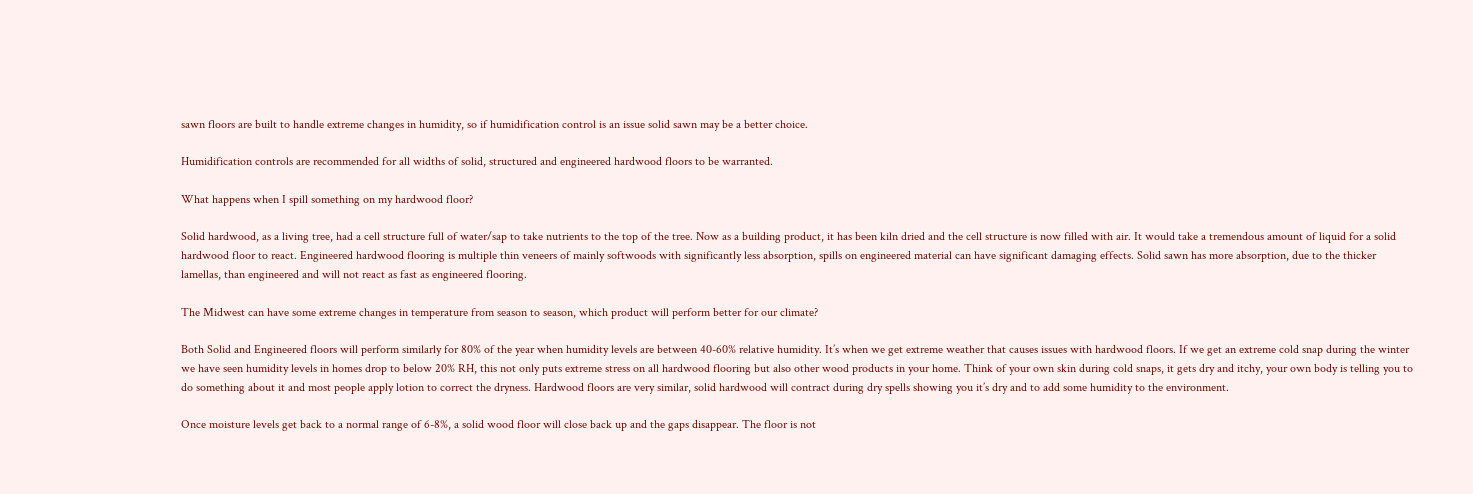sawn floors are built to handle extreme changes in humidity, so if humidification control is an issue solid sawn may be a better choice.

Humidification controls are recommended for all widths of solid, structured and engineered hardwood floors to be warranted.

What happens when I spill something on my hardwood floor?

Solid hardwood, as a living tree, had a cell structure full of water/sap to take nutrients to the top of the tree. Now as a building product, it has been kiln dried and the cell structure is now filled with air. It would take a tremendous amount of liquid for a solid hardwood floor to react. Engineered hardwood flooring is multiple thin veneers of mainly softwoods with significantly less absorption, spills on engineered material can have significant damaging effects. Solid sawn has more absorption, due to the thicker lamellas, than engineered and will not react as fast as engineered flooring.

The Midwest can have some extreme changes in temperature from season to season, which product will perform better for our climate?

Both Solid and Engineered floors will perform similarly for 80% of the year when humidity levels are between 40-60% relative humidity. It’s when we get extreme weather that causes issues with hardwood floors. If we get an extreme cold snap during the winter we have seen humidity levels in homes drop to below 20% RH, this not only puts extreme stress on all hardwood flooring but also other wood products in your home. Think of your own skin during cold snaps, it gets dry and itchy, your own body is telling you to do something about it and most people apply lotion to correct the dryness. Hardwood floors are very similar, solid hardwood will contract during dry spells showing you it’s dry and to add some humidity to the environment.

Once moisture levels get back to a normal range of 6-8%, a solid wood floor will close back up and the gaps disappear. The floor is not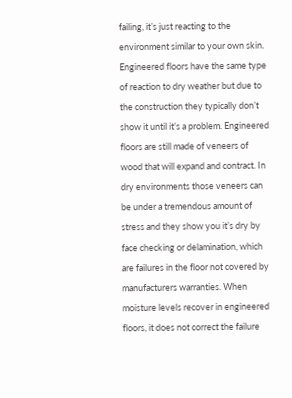failing, it’s just reacting to the environment similar to your own skin. Engineered floors have the same type of reaction to dry weather but due to the construction they typically don’t show it until it’s a problem. Engineered floors are still made of veneers of wood that will expand and contract. In dry environments those veneers can be under a tremendous amount of stress and they show you it’s dry by face checking or delamination, which are failures in the floor not covered by manufacturers warranties. When moisture levels recover in engineered floors, it does not correct the failure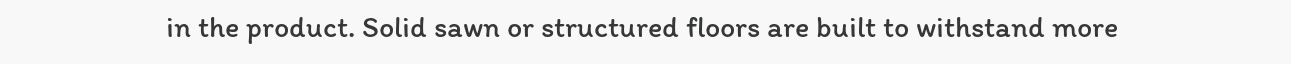in the product. Solid sawn or structured floors are built to withstand more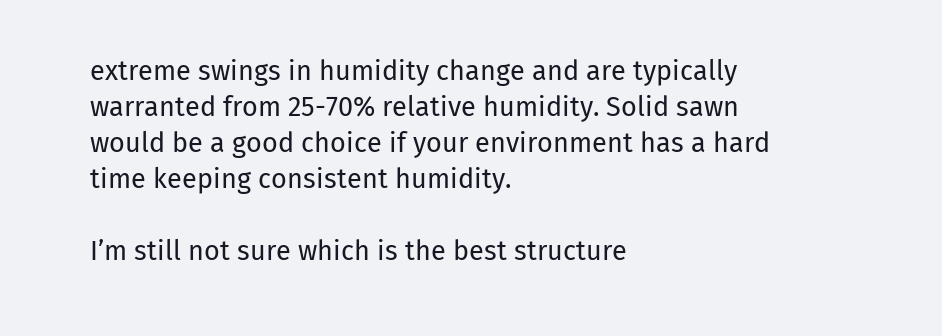extreme swings in humidity change and are typically warranted from 25-70% relative humidity. Solid sawn would be a good choice if your environment has a hard time keeping consistent humidity.

I’m still not sure which is the best structure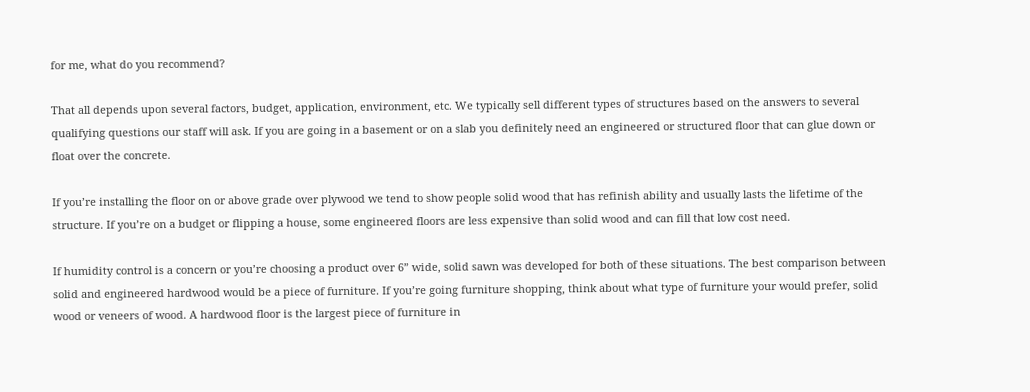for me, what do you recommend?

That all depends upon several factors, budget, application, environment, etc. We typically sell different types of structures based on the answers to several qualifying questions our staff will ask. If you are going in a basement or on a slab you definitely need an engineered or structured floor that can glue down or float over the concrete.

If you’re installing the floor on or above grade over plywood we tend to show people solid wood that has refinish ability and usually lasts the lifetime of the structure. If you’re on a budget or flipping a house, some engineered floors are less expensive than solid wood and can fill that low cost need.

If humidity control is a concern or you’re choosing a product over 6” wide, solid sawn was developed for both of these situations. The best comparison between solid and engineered hardwood would be a piece of furniture. If you’re going furniture shopping, think about what type of furniture your would prefer, solid wood or veneers of wood. A hardwood floor is the largest piece of furniture in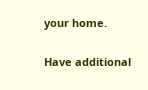your home.

Have additional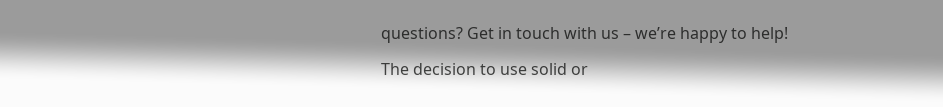questions? Get in touch with us – we’re happy to help!

The decision to use solid or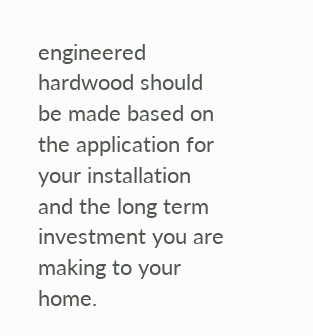engineered hardwood should be made based on the application for your installation and the long term investment you are making to your home.